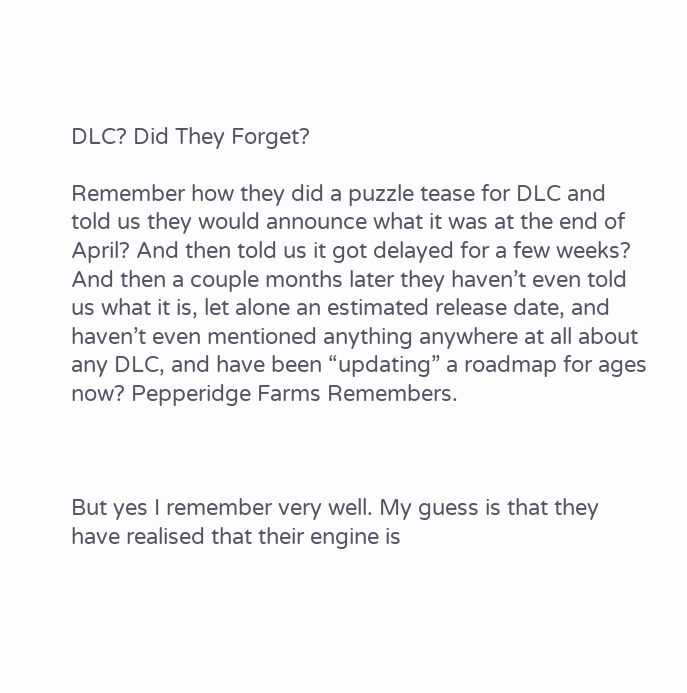DLC? Did They Forget?

Remember how they did a puzzle tease for DLC and told us they would announce what it was at the end of April? And then told us it got delayed for a few weeks? And then a couple months later they haven’t even told us what it is, let alone an estimated release date, and haven’t even mentioned anything anywhere at all about any DLC, and have been “updating” a roadmap for ages now? Pepperidge Farms Remembers.



But yes I remember very well. My guess is that they have realised that their engine is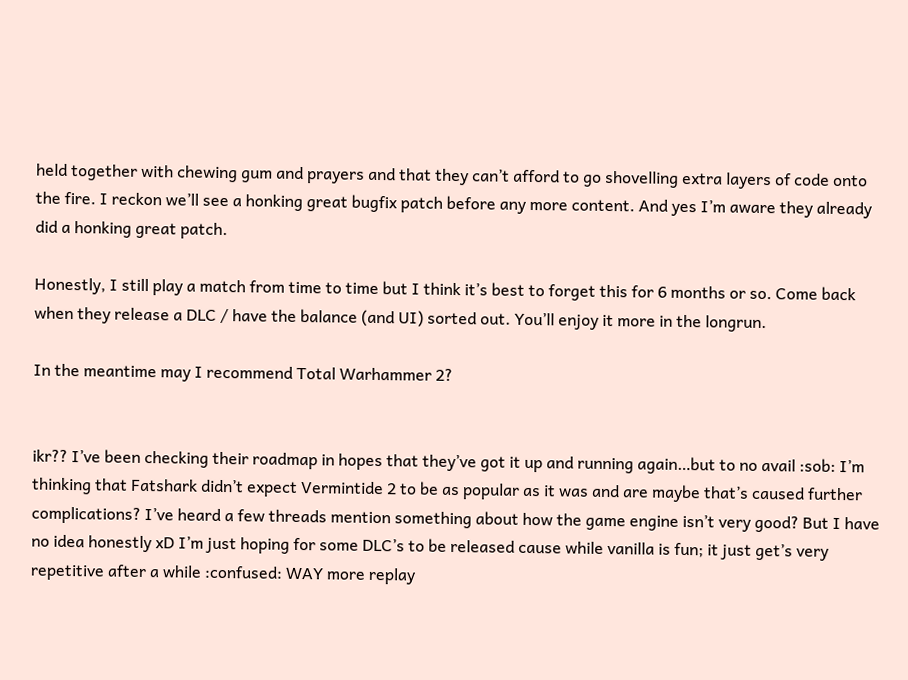held together with chewing gum and prayers and that they can’t afford to go shovelling extra layers of code onto the fire. I reckon we’ll see a honking great bugfix patch before any more content. And yes I’m aware they already did a honking great patch.

Honestly, I still play a match from time to time but I think it’s best to forget this for 6 months or so. Come back when they release a DLC / have the balance (and UI) sorted out. You’ll enjoy it more in the longrun.

In the meantime may I recommend Total Warhammer 2?


ikr?? I’ve been checking their roadmap in hopes that they’ve got it up and running again…but to no avail :sob: I’m thinking that Fatshark didn’t expect Vermintide 2 to be as popular as it was and are maybe that’s caused further complications? I’ve heard a few threads mention something about how the game engine isn’t very good? But I have no idea honestly xD I’m just hoping for some DLC’s to be released cause while vanilla is fun; it just get’s very repetitive after a while :confused: WAY more replay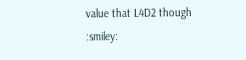value that L4D2 though :smiley: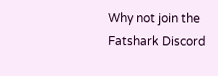Why not join the Fatshark Discord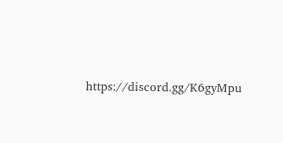https://discord.gg/K6gyMpu